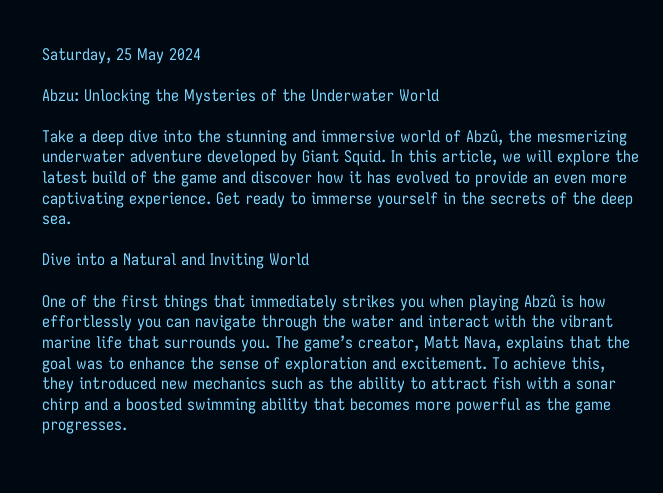Saturday, 25 May 2024

Abzu: Unlocking the Mysteries of the Underwater World

Take a deep dive into the stunning and immersive world of Abzû, the mesmerizing underwater adventure developed by Giant Squid. In this article, we will explore the latest build of the game and discover how it has evolved to provide an even more captivating experience. Get ready to immerse yourself in the secrets of the deep sea.

Dive into a Natural and Inviting World

One of the first things that immediately strikes you when playing Abzû is how effortlessly you can navigate through the water and interact with the vibrant marine life that surrounds you. The game’s creator, Matt Nava, explains that the goal was to enhance the sense of exploration and excitement. To achieve this, they introduced new mechanics such as the ability to attract fish with a sonar chirp and a boosted swimming ability that becomes more powerful as the game progresses.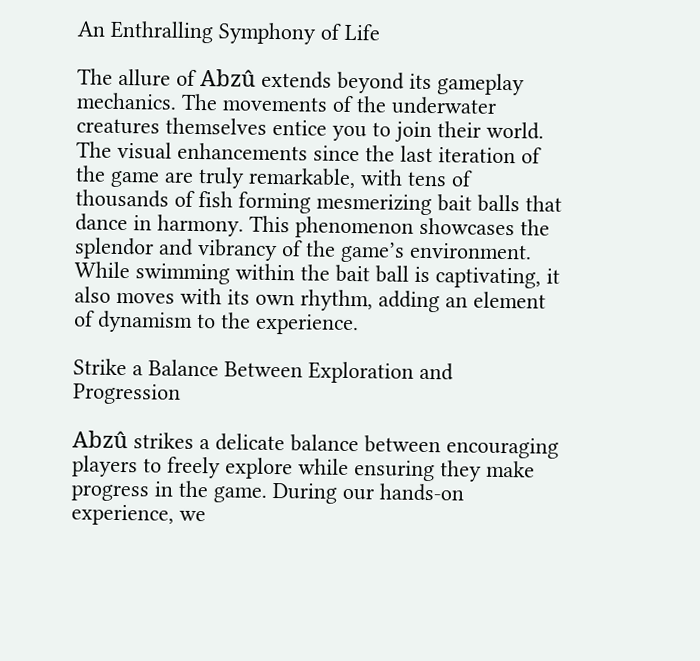An Enthralling Symphony of Life

The allure of Abzû extends beyond its gameplay mechanics. The movements of the underwater creatures themselves entice you to join their world. The visual enhancements since the last iteration of the game are truly remarkable, with tens of thousands of fish forming mesmerizing bait balls that dance in harmony. This phenomenon showcases the splendor and vibrancy of the game’s environment. While swimming within the bait ball is captivating, it also moves with its own rhythm, adding an element of dynamism to the experience.

Strike a Balance Between Exploration and Progression

Abzû strikes a delicate balance between encouraging players to freely explore while ensuring they make progress in the game. During our hands-on experience, we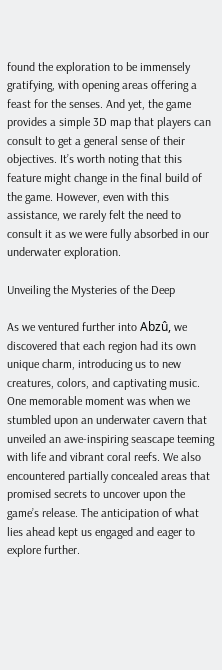found the exploration to be immensely gratifying, with opening areas offering a feast for the senses. And yet, the game provides a simple 3D map that players can consult to get a general sense of their objectives. It’s worth noting that this feature might change in the final build of the game. However, even with this assistance, we rarely felt the need to consult it as we were fully absorbed in our underwater exploration.

Unveiling the Mysteries of the Deep

As we ventured further into Abzû, we discovered that each region had its own unique charm, introducing us to new creatures, colors, and captivating music. One memorable moment was when we stumbled upon an underwater cavern that unveiled an awe-inspiring seascape teeming with life and vibrant coral reefs. We also encountered partially concealed areas that promised secrets to uncover upon the game’s release. The anticipation of what lies ahead kept us engaged and eager to explore further.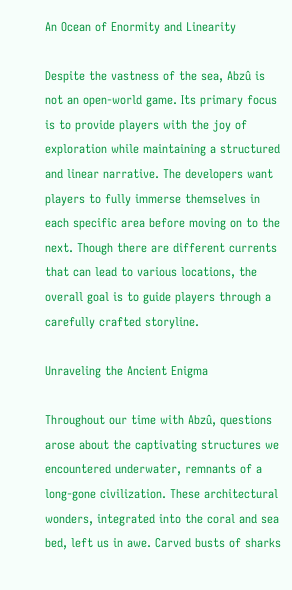An Ocean of Enormity and Linearity

Despite the vastness of the sea, Abzû is not an open-world game. Its primary focus is to provide players with the joy of exploration while maintaining a structured and linear narrative. The developers want players to fully immerse themselves in each specific area before moving on to the next. Though there are different currents that can lead to various locations, the overall goal is to guide players through a carefully crafted storyline.

Unraveling the Ancient Enigma

Throughout our time with Abzû, questions arose about the captivating structures we encountered underwater, remnants of a long-gone civilization. These architectural wonders, integrated into the coral and sea bed, left us in awe. Carved busts of sharks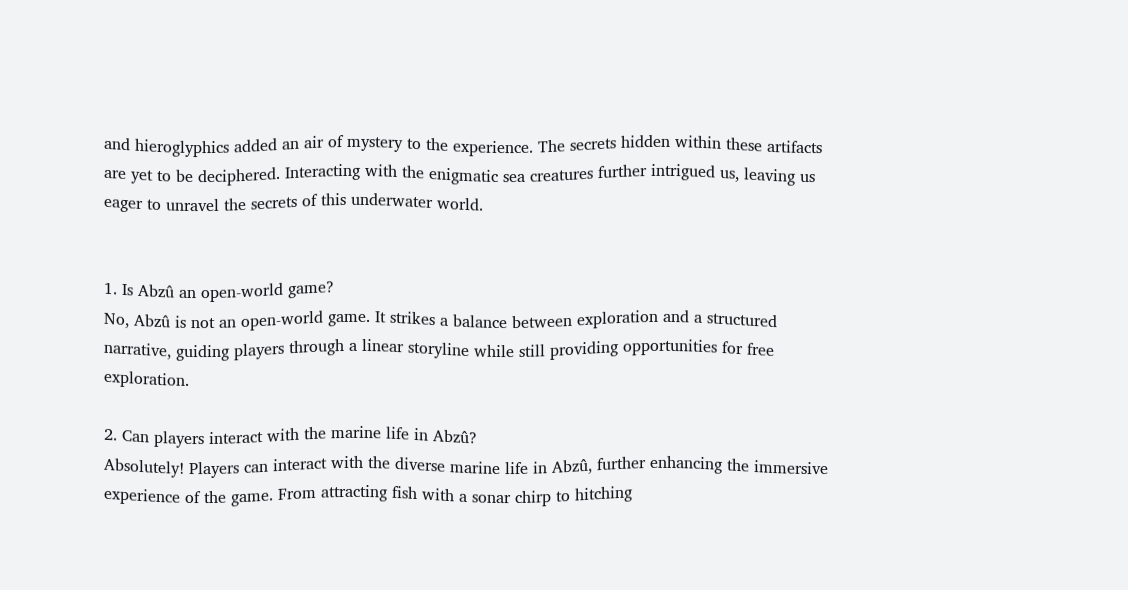and hieroglyphics added an air of mystery to the experience. The secrets hidden within these artifacts are yet to be deciphered. Interacting with the enigmatic sea creatures further intrigued us, leaving us eager to unravel the secrets of this underwater world.


1. Is Abzû an open-world game?
No, Abzû is not an open-world game. It strikes a balance between exploration and a structured narrative, guiding players through a linear storyline while still providing opportunities for free exploration.

2. Can players interact with the marine life in Abzû?
Absolutely! Players can interact with the diverse marine life in Abzû, further enhancing the immersive experience of the game. From attracting fish with a sonar chirp to hitching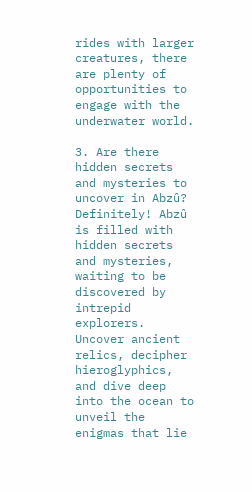rides with larger creatures, there are plenty of opportunities to engage with the underwater world.

3. Are there hidden secrets and mysteries to uncover in Abzû?
Definitely! Abzû is filled with hidden secrets and mysteries, waiting to be discovered by intrepid explorers. Uncover ancient relics, decipher hieroglyphics, and dive deep into the ocean to unveil the enigmas that lie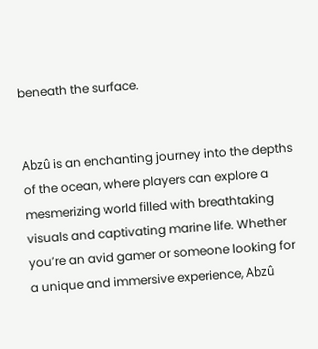beneath the surface.


Abzû is an enchanting journey into the depths of the ocean, where players can explore a mesmerizing world filled with breathtaking visuals and captivating marine life. Whether you’re an avid gamer or someone looking for a unique and immersive experience, Abzû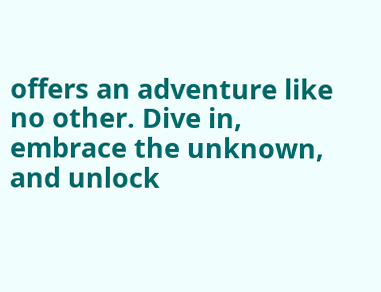offers an adventure like no other. Dive in, embrace the unknown, and unlock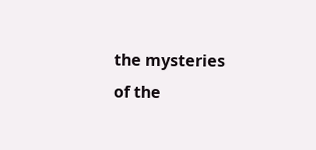the mysteries of the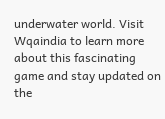underwater world. Visit Wqaindia to learn more about this fascinating game and stay updated on the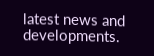latest news and developments.